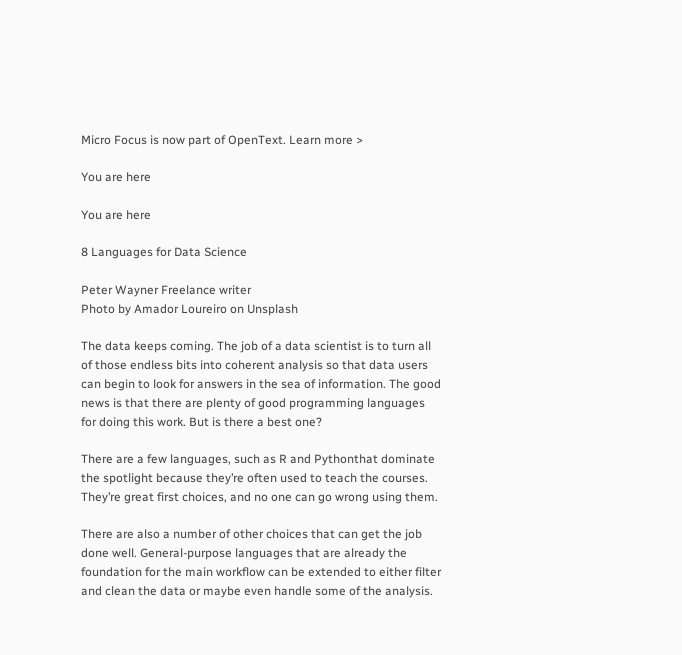Micro Focus is now part of OpenText. Learn more >

You are here

You are here

8 Languages for Data Science

Peter Wayner Freelance writer
Photo by Amador Loureiro on Unsplash

The data keeps coming. The job of a data scientist is to turn all of those endless bits into coherent analysis so that data users can begin to look for answers in the sea of information. The good news is that there are plenty of good programming languages for doing this work. But is there a best one?

There are a few languages, such as R and Pythonthat dominate the spotlight because they’re often used to teach the courses. They’re great first choices, and no one can go wrong using them.

There are also a number of other choices that can get the job done well. General-purpose languages that are already the foundation for the main workflow can be extended to either filter and clean the data or maybe even handle some of the analysis.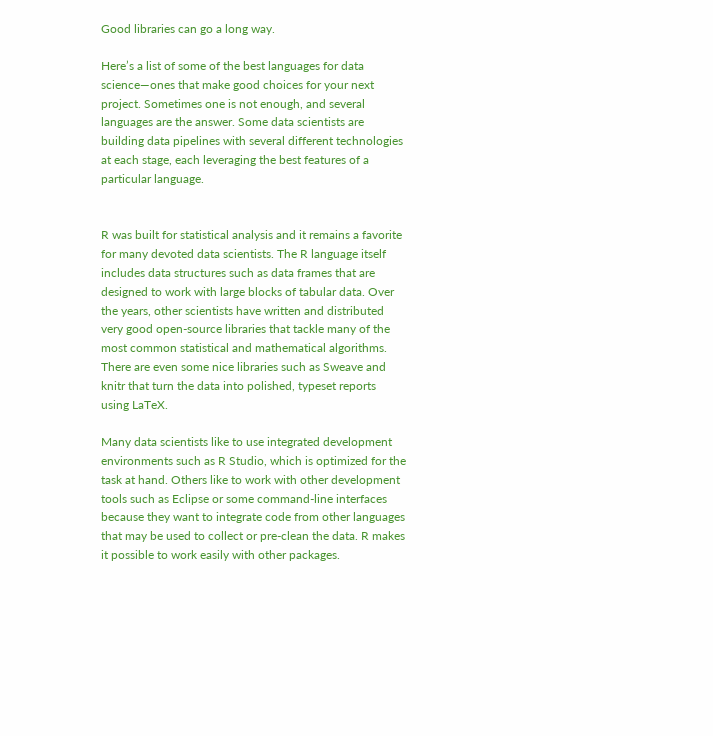Good libraries can go a long way.

Here’s a list of some of the best languages for data science—ones that make good choices for your next project. Sometimes one is not enough, and several languages are the answer. Some data scientists are building data pipelines with several different technologies at each stage, each leveraging the best features of a particular language.


R was built for statistical analysis and it remains a favorite for many devoted data scientists. The R language itself includes data structures such as data frames that are designed to work with large blocks of tabular data. Over the years, other scientists have written and distributed very good open-source libraries that tackle many of the most common statistical and mathematical algorithms. There are even some nice libraries such as Sweave and knitr that turn the data into polished, typeset reports using LaTeX.

Many data scientists like to use integrated development environments such as R Studio, which is optimized for the task at hand. Others like to work with other development tools such as Eclipse or some command-line interfaces because they want to integrate code from other languages that may be used to collect or pre-clean the data. R makes it possible to work easily with other packages.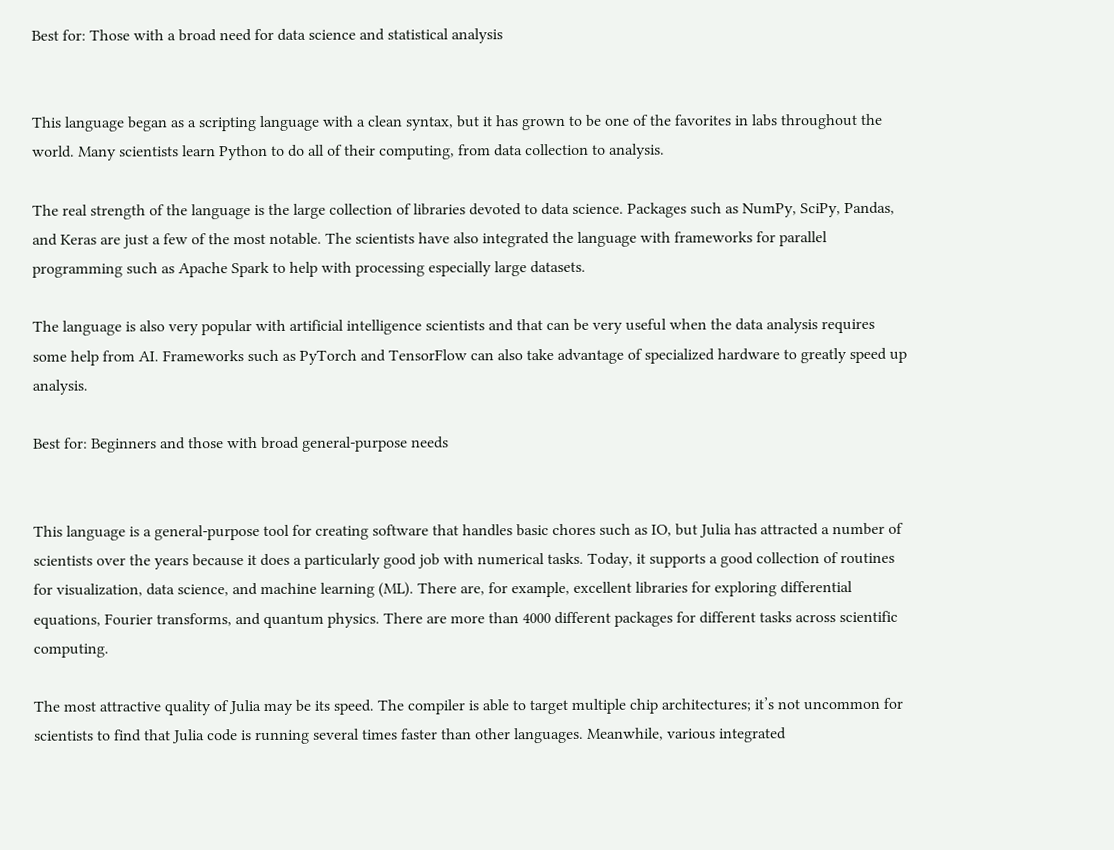Best for: Those with a broad need for data science and statistical analysis


This language began as a scripting language with a clean syntax, but it has grown to be one of the favorites in labs throughout the world. Many scientists learn Python to do all of their computing, from data collection to analysis.

The real strength of the language is the large collection of libraries devoted to data science. Packages such as NumPy, SciPy, Pandas, and Keras are just a few of the most notable. The scientists have also integrated the language with frameworks for parallel programming such as Apache Spark to help with processing especially large datasets.

The language is also very popular with artificial intelligence scientists and that can be very useful when the data analysis requires some help from AI. Frameworks such as PyTorch and TensorFlow can also take advantage of specialized hardware to greatly speed up analysis.

Best for: Beginners and those with broad general-purpose needs


This language is a general-purpose tool for creating software that handles basic chores such as IO, but Julia has attracted a number of scientists over the years because it does a particularly good job with numerical tasks. Today, it supports a good collection of routines for visualization, data science, and machine learning (ML). There are, for example, excellent libraries for exploring differential equations, Fourier transforms, and quantum physics. There are more than 4000 different packages for different tasks across scientific computing.

The most attractive quality of Julia may be its speed. The compiler is able to target multiple chip architectures; it’s not uncommon for scientists to find that Julia code is running several times faster than other languages. Meanwhile, various integrated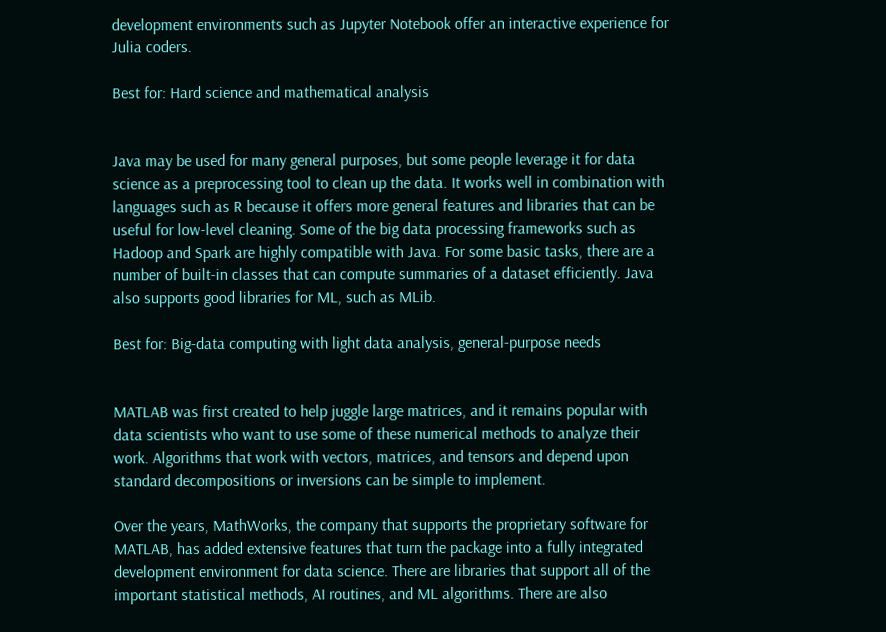development environments such as Jupyter Notebook offer an interactive experience for Julia coders.

Best for: Hard science and mathematical analysis


Java may be used for many general purposes, but some people leverage it for data science as a preprocessing tool to clean up the data. It works well in combination with languages such as R because it offers more general features and libraries that can be useful for low-level cleaning. Some of the big data processing frameworks such as Hadoop and Spark are highly compatible with Java. For some basic tasks, there are a number of built-in classes that can compute summaries of a dataset efficiently. Java also supports good libraries for ML, such as MLib.

Best for: Big-data computing with light data analysis, general-purpose needs


MATLAB was first created to help juggle large matrices, and it remains popular with data scientists who want to use some of these numerical methods to analyze their work. Algorithms that work with vectors, matrices, and tensors and depend upon standard decompositions or inversions can be simple to implement.

Over the years, MathWorks, the company that supports the proprietary software for MATLAB, has added extensive features that turn the package into a fully integrated development environment for data science. There are libraries that support all of the important statistical methods, AI routines, and ML algorithms. There are also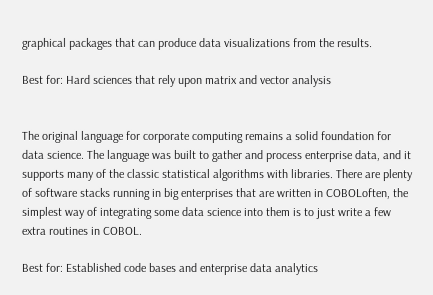graphical packages that can produce data visualizations from the results.

Best for: Hard sciences that rely upon matrix and vector analysis


The original language for corporate computing remains a solid foundation for data science. The language was built to gather and process enterprise data, and it supports many of the classic statistical algorithms with libraries. There are plenty of software stacks running in big enterprises that are written in COBOLoften, the simplest way of integrating some data science into them is to just write a few extra routines in COBOL.

Best for: Established code bases and enterprise data analytics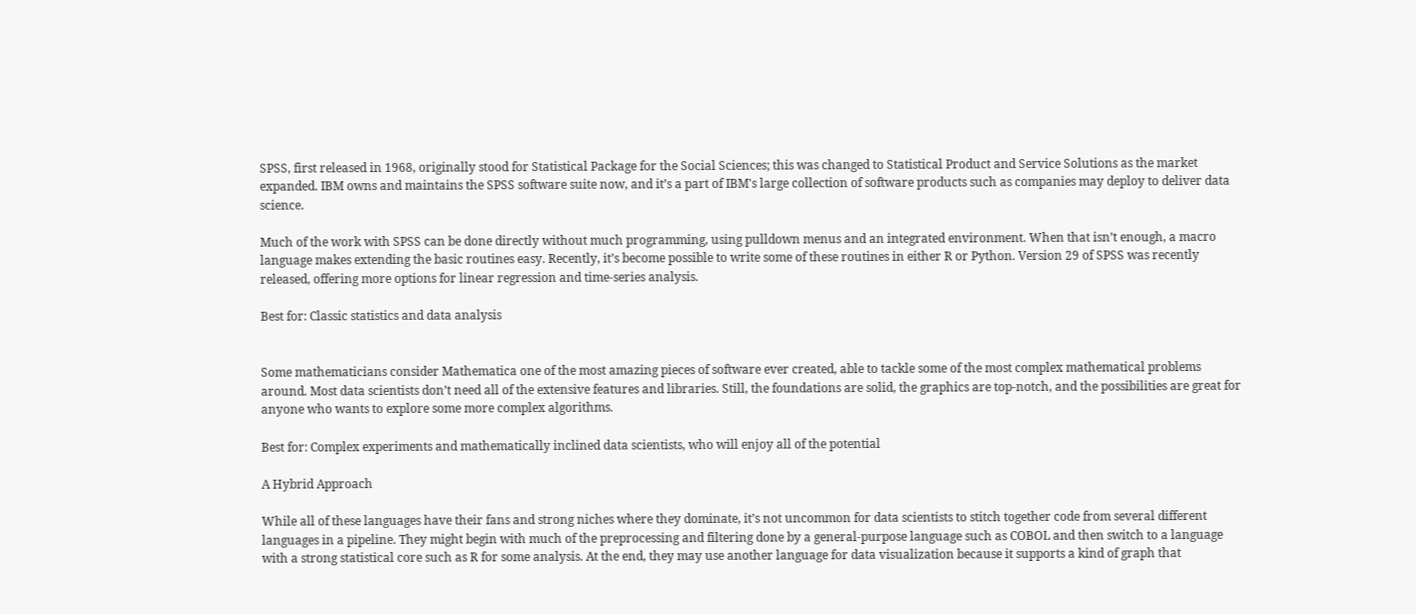SPSS, first released in 1968, originally stood for Statistical Package for the Social Sciences; this was changed to Statistical Product and Service Solutions as the market expanded. IBM owns and maintains the SPSS software suite now, and it’s a part of IBM's large collection of software products such as companies may deploy to deliver data science.

Much of the work with SPSS can be done directly without much programming, using pulldown menus and an integrated environment. When that isn’t enough, a macro language makes extending the basic routines easy. Recently, it’s become possible to write some of these routines in either R or Python. Version 29 of SPSS was recently released, offering more options for linear regression and time-series analysis.

Best for: Classic statistics and data analysis


Some mathematicians consider Mathematica one of the most amazing pieces of software ever created, able to tackle some of the most complex mathematical problems around. Most data scientists don’t need all of the extensive features and libraries. Still, the foundations are solid, the graphics are top-notch, and the possibilities are great for anyone who wants to explore some more complex algorithms.

Best for: Complex experiments and mathematically inclined data scientists, who will enjoy all of the potential

A Hybrid Approach

While all of these languages have their fans and strong niches where they dominate, it’s not uncommon for data scientists to stitch together code from several different languages in a pipeline. They might begin with much of the preprocessing and filtering done by a general-purpose language such as COBOL and then switch to a language with a strong statistical core such as R for some analysis. At the end, they may use another language for data visualization because it supports a kind of graph that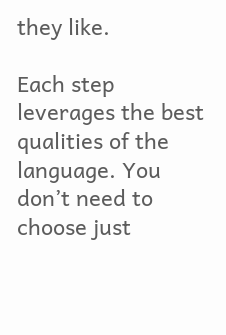they like.

Each step leverages the best qualities of the language. You don’t need to choose just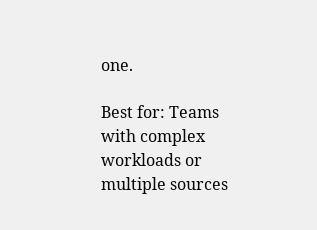one.

Best for: Teams with complex workloads or multiple sources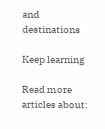and destinations

Keep learning

Read more articles about: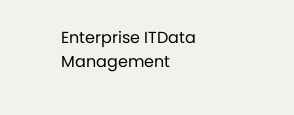Enterprise ITData Management